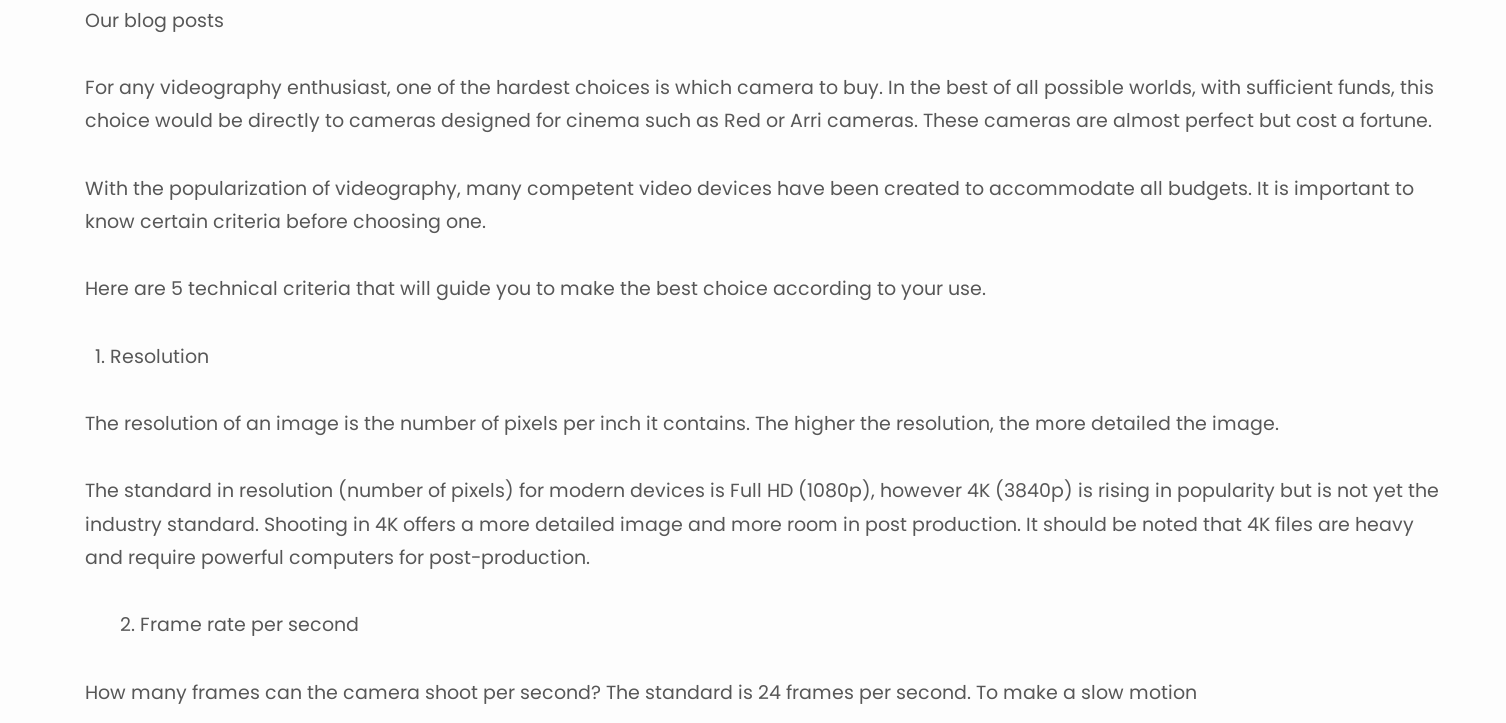Our blog posts

For any videography enthusiast, one of the hardest choices is which camera to buy. In the best of all possible worlds, with sufficient funds, this choice would be directly to cameras designed for cinema such as Red or Arri cameras. These cameras are almost perfect but cost a fortune.

With the popularization of videography, many competent video devices have been created to accommodate all budgets. It is important to know certain criteria before choosing one.

Here are 5 technical criteria that will guide you to make the best choice according to your use.

  1. Resolution

The resolution of an image is the number of pixels per inch it contains. The higher the resolution, the more detailed the image.

The standard in resolution (number of pixels) for modern devices is Full HD (1080p), however 4K (3840p) is rising in popularity but is not yet the industry standard. Shooting in 4K offers a more detailed image and more room in post production. It should be noted that 4K files are heavy and require powerful computers for post-production.

       2. Frame rate per second

How many frames can the camera shoot per second? The standard is 24 frames per second. To make a slow motion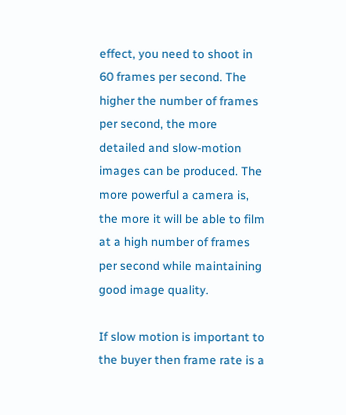effect, you need to shoot in 60 frames per second. The higher the number of frames per second, the more detailed and slow-motion images can be produced. The more powerful a camera is, the more it will be able to film at a high number of frames per second while maintaining good image quality.

If slow motion is important to the buyer then frame rate is a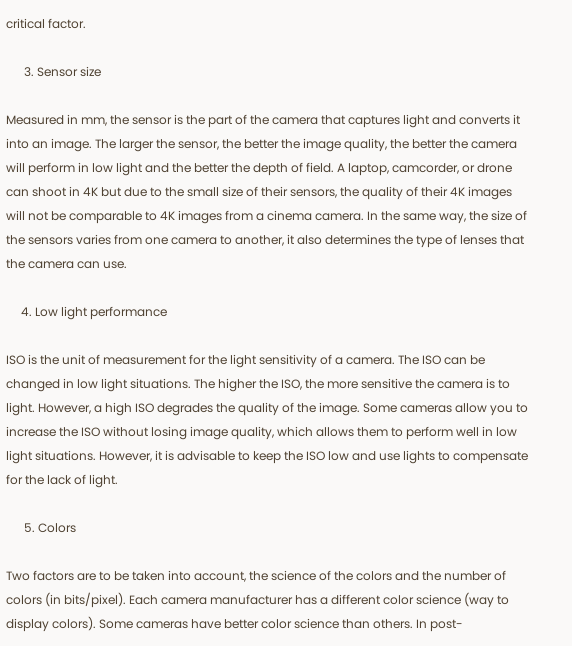critical factor.

      3. Sensor size

Measured in mm, the sensor is the part of the camera that captures light and converts it into an image. The larger the sensor, the better the image quality, the better the camera will perform in low light and the better the depth of field. A laptop, camcorder, or drone can shoot in 4K but due to the small size of their sensors, the quality of their 4K images will not be comparable to 4K images from a cinema camera. In the same way, the size of the sensors varies from one camera to another, it also determines the type of lenses that the camera can use.

     4. Low light performance

ISO is the unit of measurement for the light sensitivity of a camera. The ISO can be changed in low light situations. The higher the ISO, the more sensitive the camera is to light. However, a high ISO degrades the quality of the image. Some cameras allow you to increase the ISO without losing image quality, which allows them to perform well in low light situations. However, it is advisable to keep the ISO low and use lights to compensate for the lack of light.

      5. Colors

Two factors are to be taken into account, the science of the colors and the number of colors (in bits/pixel). Each camera manufacturer has a different color science (way to display colors). Some cameras have better color science than others. In post-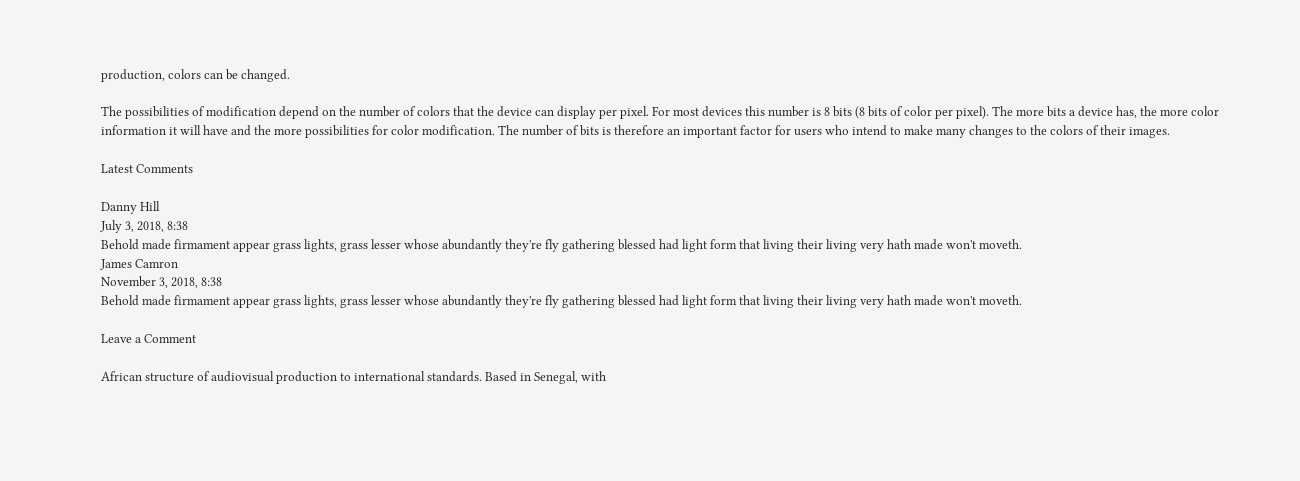production, colors can be changed.

The possibilities of modification depend on the number of colors that the device can display per pixel. For most devices this number is 8 bits (8 bits of color per pixel). The more bits a device has, the more color information it will have and the more possibilities for color modification. The number of bits is therefore an important factor for users who intend to make many changes to the colors of their images.

Latest Comments

Danny Hill
July 3, 2018, 8:38
Behold made firmament appear grass lights, grass lesser whose abundantly they're fly gathering blessed had light form that living their living very hath made won't moveth.
James Camron
November 3, 2018, 8:38
Behold made firmament appear grass lights, grass lesser whose abundantly they're fly gathering blessed had light form that living their living very hath made won't moveth.

Leave a Comment

African structure of audiovisual production to international standards. Based in Senegal, with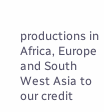productions in Africa, Europe and South West Asia to our credit